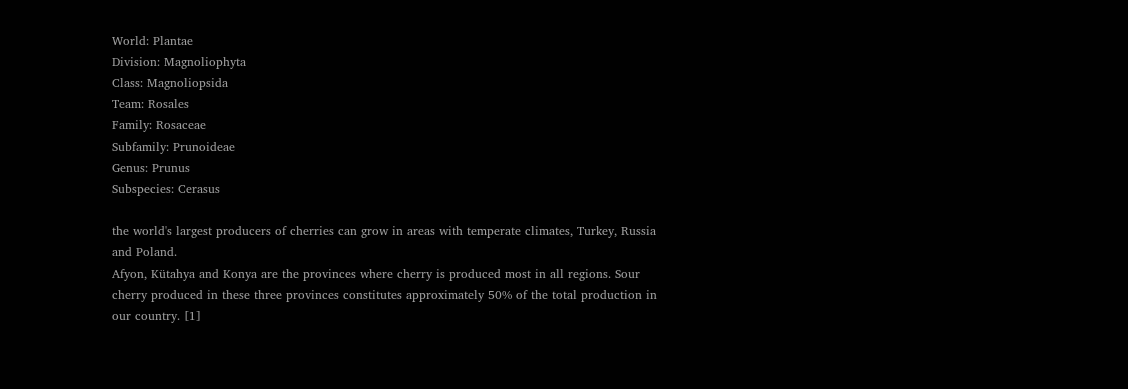World: Plantae
Division: Magnoliophyta
Class: Magnoliopsida
Team: Rosales
Family: Rosaceae
Subfamily: Prunoideae
Genus: Prunus
Subspecies: Cerasus

the world's largest producers of cherries can grow in areas with temperate climates, Turkey, Russia and Poland.
Afyon, Kütahya and Konya are the provinces where cherry is produced most in all regions. Sour cherry produced in these three provinces constitutes approximately 50% of the total production in our country. [1]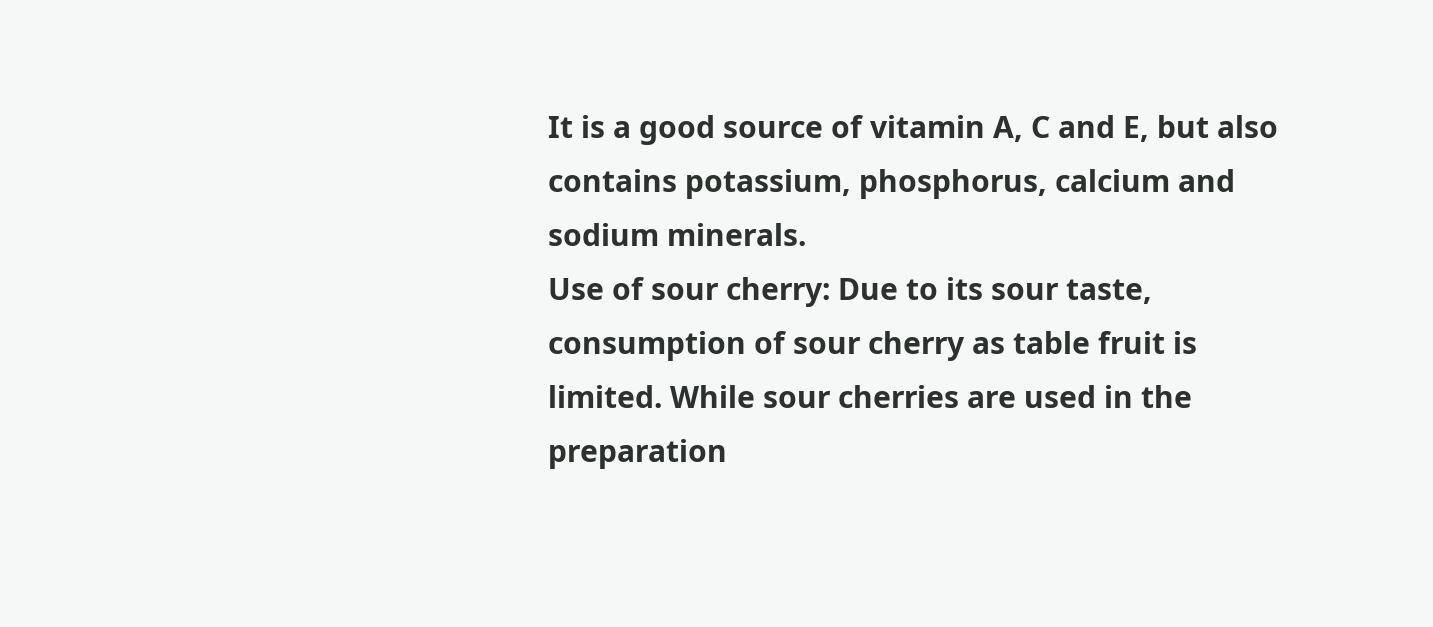It is a good source of vitamin A, C and E, but also contains potassium, phosphorus, calcium and sodium minerals.
Use of sour cherry: Due to its sour taste, consumption of sour cherry as table fruit is limited. While sour cherries are used in the preparation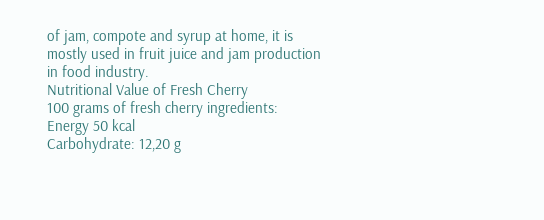of jam, compote and syrup at home, it is mostly used in fruit juice and jam production in food industry.
Nutritional Value of Fresh Cherry
100 grams of fresh cherry ingredients:
Energy 50 kcal
Carbohydrate: 12,20 g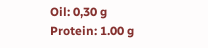Oil: 0,30 g
Protein: 1.00 g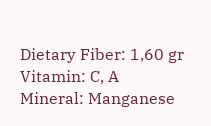Dietary Fiber: 1,60 gr
Vitamin: C, A
Mineral: Manganese